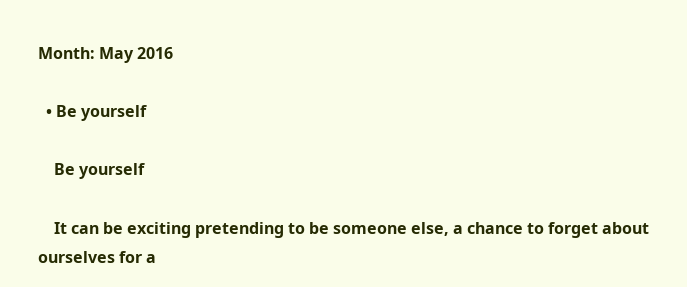Month: May 2016

  • Be yourself

    Be yourself

    It can be exciting pretending to be someone else, a chance to forget about ourselves for a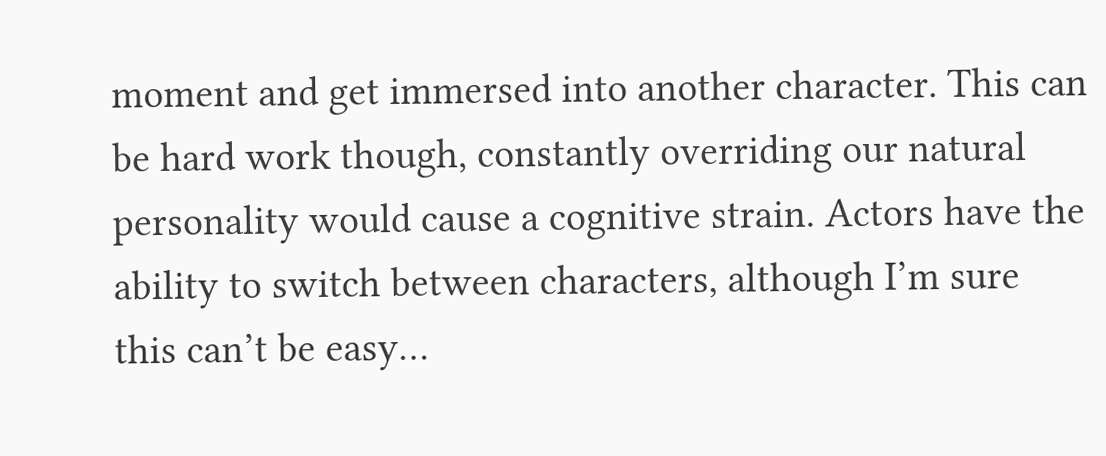moment and get immersed into another character. This can be hard work though, constantly overriding our natural personality would cause a cognitive strain. Actors have the ability to switch between characters, although I’m sure this can’t be easy…